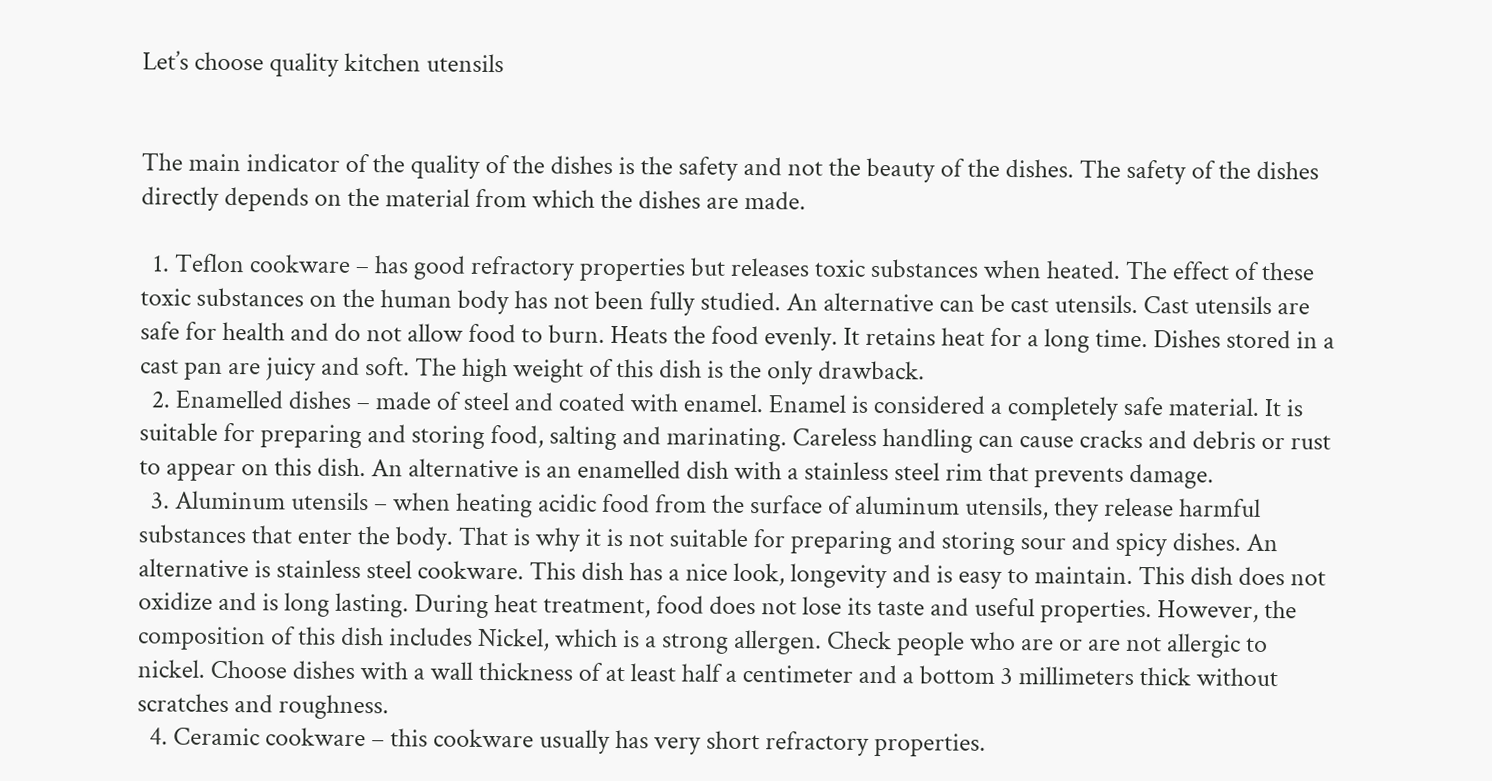Let’s choose quality kitchen utensils


The main indicator of the quality of the dishes is the safety and not the beauty of the dishes. The safety of the dishes directly depends on the material from which the dishes are made.

  1. Teflon cookware – has good refractory properties but releases toxic substances when heated. The effect of these toxic substances on the human body has not been fully studied. An alternative can be cast utensils. Cast utensils are safe for health and do not allow food to burn. Heats the food evenly. It retains heat for a long time. Dishes stored in a cast pan are juicy and soft. The high weight of this dish is the only drawback.
  2. Enamelled dishes – made of steel and coated with enamel. Enamel is considered a completely safe material. It is suitable for preparing and storing food, salting and marinating. Careless handling can cause cracks and debris or rust to appear on this dish. An alternative is an enamelled dish with a stainless steel rim that prevents damage.
  3. Aluminum utensils – when heating acidic food from the surface of aluminum utensils, they release harmful substances that enter the body. That is why it is not suitable for preparing and storing sour and spicy dishes. An alternative is stainless steel cookware. This dish has a nice look, longevity and is easy to maintain. This dish does not oxidize and is long lasting. During heat treatment, food does not lose its taste and useful properties. However, the composition of this dish includes Nickel, which is a strong allergen. Check people who are or are not allergic to nickel. Choose dishes with a wall thickness of at least half a centimeter and a bottom 3 millimeters thick without scratches and roughness.
  4. Ceramic cookware – this cookware usually has very short refractory properties.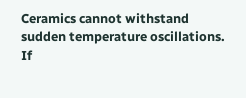Ceramics cannot withstand sudden temperature oscillations. If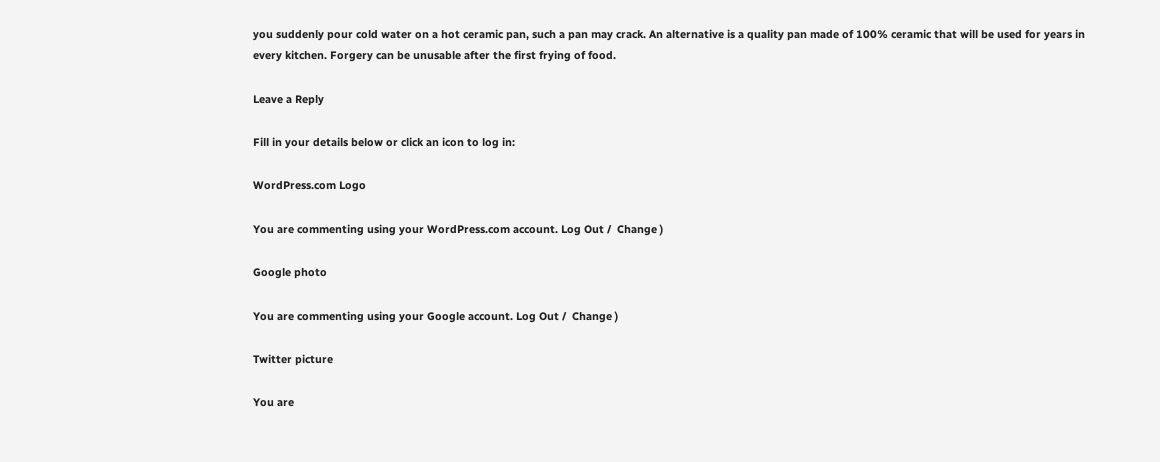you suddenly pour cold water on a hot ceramic pan, such a pan may crack. An alternative is a quality pan made of 100% ceramic that will be used for years in every kitchen. Forgery can be unusable after the first frying of food.

Leave a Reply

Fill in your details below or click an icon to log in:

WordPress.com Logo

You are commenting using your WordPress.com account. Log Out /  Change )

Google photo

You are commenting using your Google account. Log Out /  Change )

Twitter picture

You are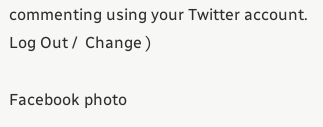commenting using your Twitter account. Log Out /  Change )

Facebook photo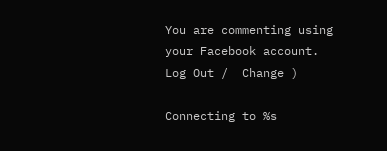You are commenting using your Facebook account. Log Out /  Change )

Connecting to %s